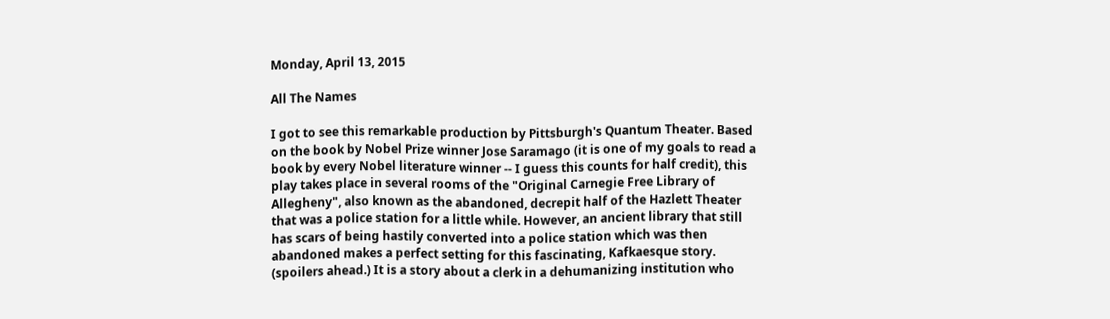Monday, April 13, 2015

All The Names

I got to see this remarkable production by Pittsburgh's Quantum Theater. Based on the book by Nobel Prize winner Jose Saramago (it is one of my goals to read a book by every Nobel literature winner -- I guess this counts for half credit), this play takes place in several rooms of the "Original Carnegie Free Library of Allegheny", also known as the abandoned, decrepit half of the Hazlett Theater that was a police station for a little while. However, an ancient library that still has scars of being hastily converted into a police station which was then abandoned makes a perfect setting for this fascinating, Kafkaesque story. (spoilers ahead.) It is a story about a clerk in a dehumanizing institution who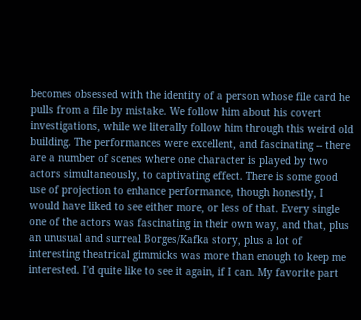becomes obsessed with the identity of a person whose file card he pulls from a file by mistake. We follow him about his covert investigations, while we literally follow him through this weird old building. The performances were excellent, and fascinating -- there are a number of scenes where one character is played by two actors simultaneously, to captivating effect. There is some good use of projection to enhance performance, though honestly, I would have liked to see either more, or less of that. Every single one of the actors was fascinating in their own way, and that, plus an unusual and surreal Borges/Kafka story, plus a lot of interesting theatrical gimmicks was more than enough to keep me interested. I'd quite like to see it again, if I can. My favorite part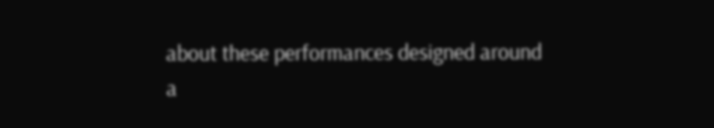about these performances designed around a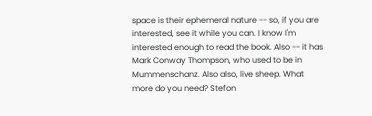space is their ephemeral nature -- so, if you are interested, see it while you can. I know I'm interested enough to read the book. Also -- it has Mark Conway Thompson, who used to be in Mummenschanz. Also also, live sheep. What more do you need? Stefon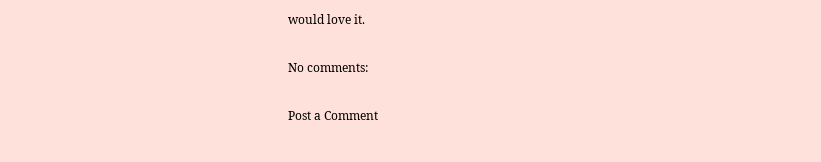would love it.

No comments:

Post a Comment